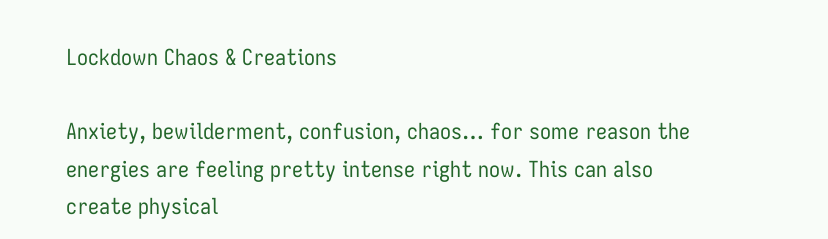Lockdown Chaos & Creations

Anxiety, bewilderment, confusion, chaos… for some reason the energies are feeling pretty intense right now. This can also create physical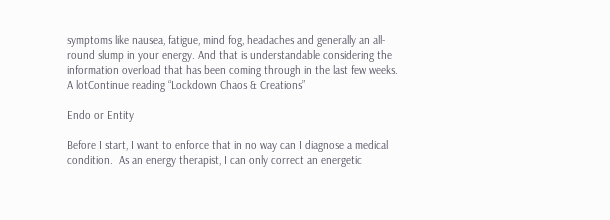symptoms like nausea, fatigue, mind fog, headaches and generally an all-round slump in your energy. And that is understandable considering the information overload that has been coming through in the last few weeks. A lotContinue reading “Lockdown Chaos & Creations”

Endo or Entity

Before I start, I want to enforce that in no way can I diagnose a medical condition.  As an energy therapist, I can only correct an energetic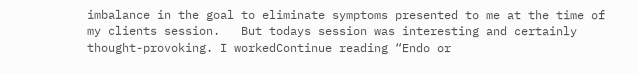imbalance in the goal to eliminate symptoms presented to me at the time of my clients session.   But todays session was interesting and certainly thought-provoking. I workedContinue reading “Endo or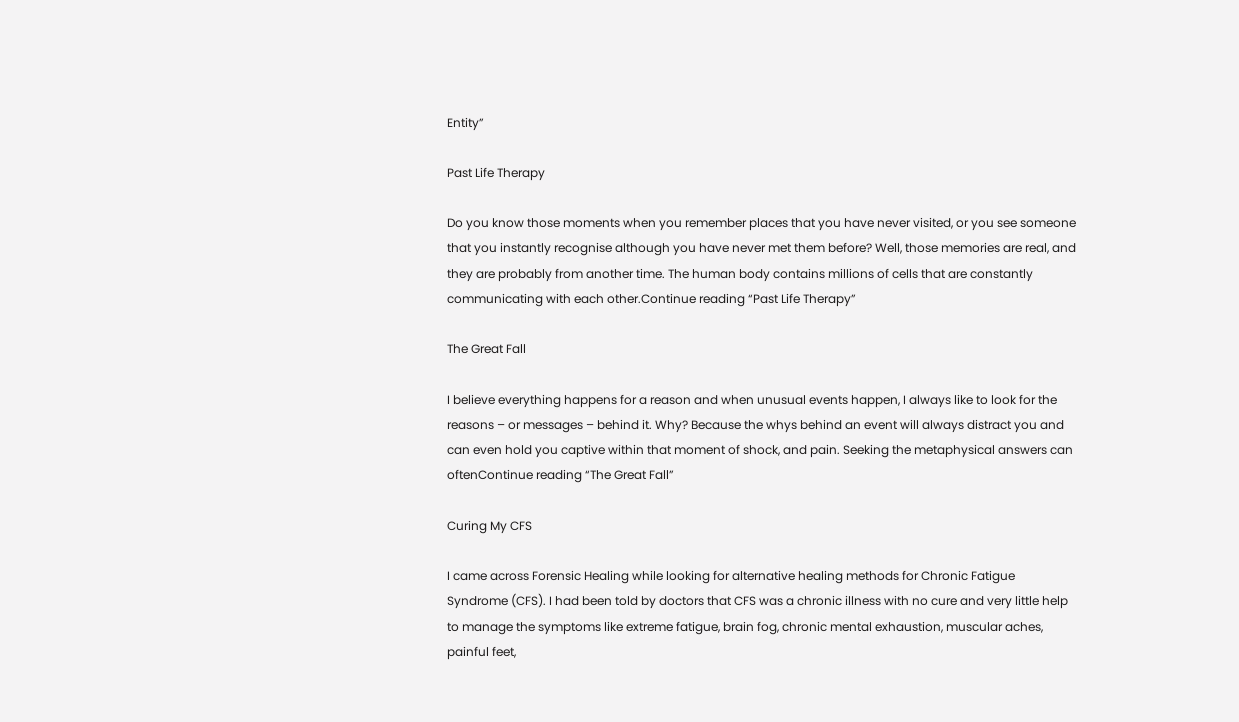Entity”

Past Life Therapy

Do you know those moments when you remember places that you have never visited, or you see someone that you instantly recognise although you have never met them before? Well, those memories are real, and they are probably from another time. The human body contains millions of cells that are constantly communicating with each other.Continue reading “Past Life Therapy”

The Great Fall

I believe everything happens for a reason and when unusual events happen, I always like to look for the reasons – or messages – behind it. Why? Because the whys behind an event will always distract you and can even hold you captive within that moment of shock, and pain. Seeking the metaphysical answers can oftenContinue reading “The Great Fall”

Curing My CFS

I came across Forensic Healing while looking for alternative healing methods for Chronic Fatigue Syndrome (CFS). I had been told by doctors that CFS was a chronic illness with no cure and very little help to manage the symptoms like extreme fatigue, brain fog, chronic mental exhaustion, muscular aches, painful feet,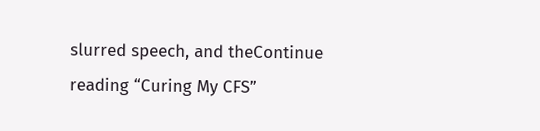slurred speech, and theContinue reading “Curing My CFS”